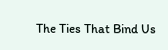The Ties That Bind Us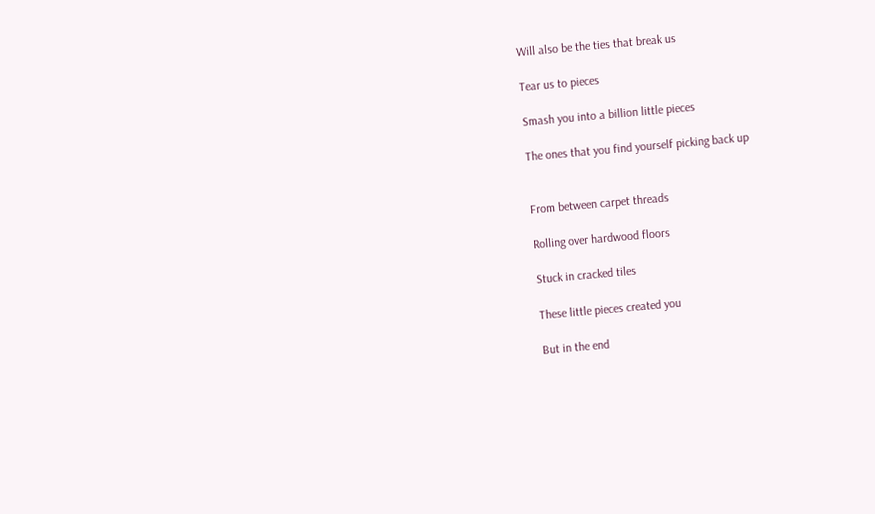Will also be the ties that break us

Tear us to pieces

Smash you into a billion little pieces

The ones that you find yourself picking back up


From between carpet threads

Rolling over hardwood floors

Stuck in cracked tiles

These little pieces created you

But in the end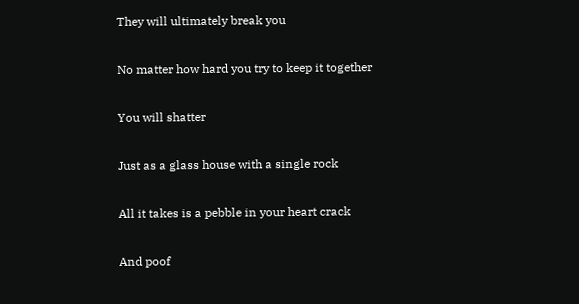They will ultimately break you

No matter how hard you try to keep it together

You will shatter

Just as a glass house with a single rock

All it takes is a pebble in your heart crack

And poof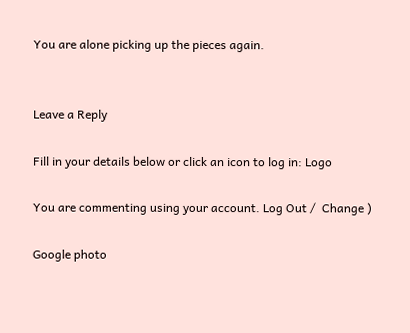You are alone picking up the pieces again.


Leave a Reply

Fill in your details below or click an icon to log in: Logo

You are commenting using your account. Log Out /  Change )

Google photo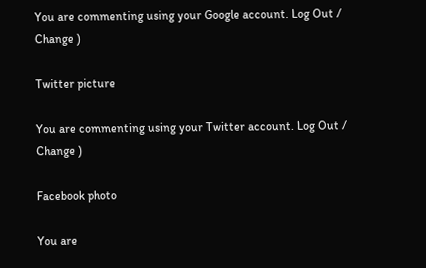You are commenting using your Google account. Log Out /  Change )

Twitter picture

You are commenting using your Twitter account. Log Out /  Change )

Facebook photo

You are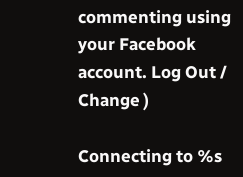commenting using your Facebook account. Log Out /  Change )

Connecting to %s